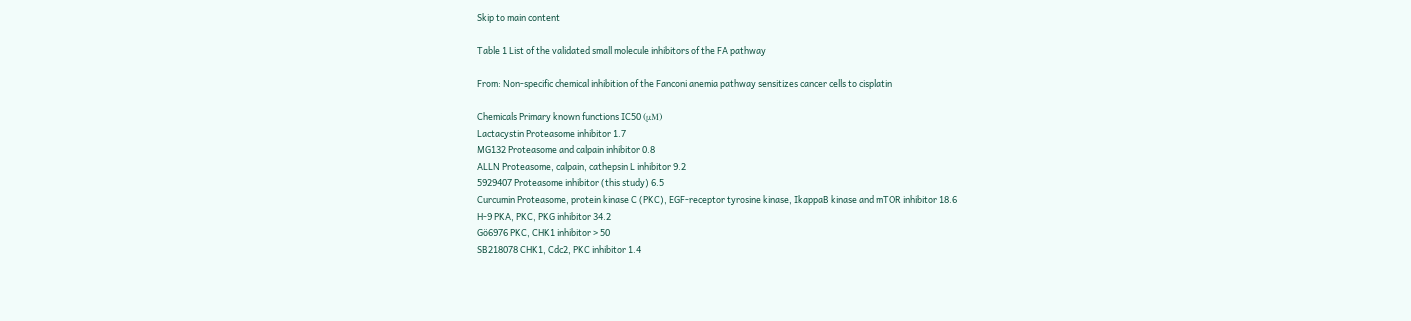Skip to main content

Table 1 List of the validated small molecule inhibitors of the FA pathway

From: Non-specific chemical inhibition of the Fanconi anemia pathway sensitizes cancer cells to cisplatin

Chemicals Primary known functions IC50 (μM)
Lactacystin Proteasome inhibitor 1.7
MG132 Proteasome and calpain inhibitor 0.8
ALLN Proteasome, calpain, cathepsin L inhibitor 9.2
5929407 Proteasome inhibitor (this study) 6.5
Curcumin Proteasome, protein kinase C (PKC), EGF-receptor tyrosine kinase, IkappaB kinase and mTOR inhibitor 18.6
H-9 PKA, PKC, PKG inhibitor 34.2
Gö6976 PKC, CHK1 inhibitor > 50
SB218078 CHK1, Cdc2, PKC inhibitor 1.4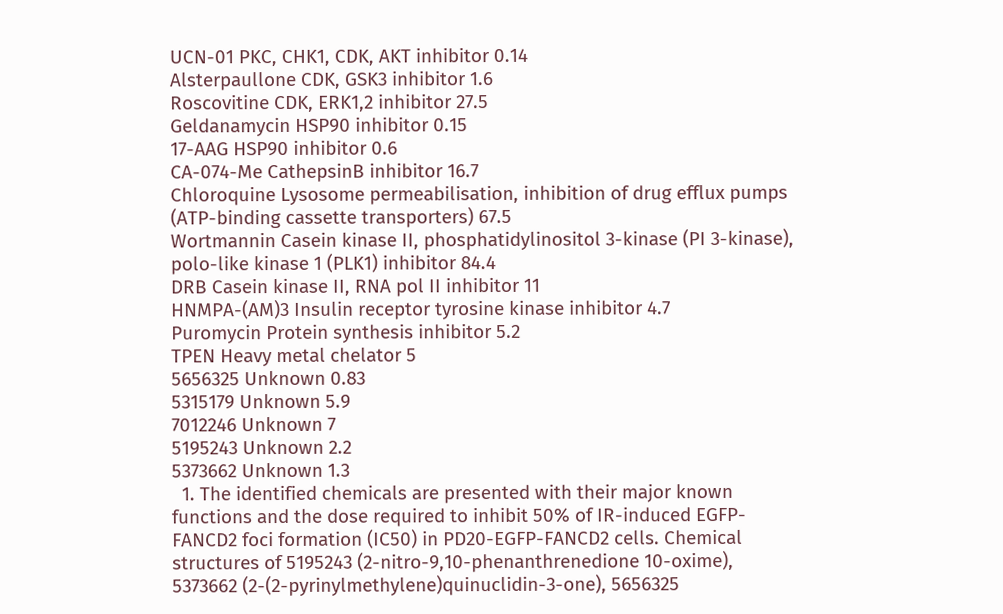UCN-01 PKC, CHK1, CDK, AKT inhibitor 0.14
Alsterpaullone CDK, GSK3 inhibitor 1.6
Roscovitine CDK, ERK1,2 inhibitor 27.5
Geldanamycin HSP90 inhibitor 0.15
17-AAG HSP90 inhibitor 0.6
CA-074-Me CathepsinB inhibitor 16.7
Chloroquine Lysosome permeabilisation, inhibition of drug efflux pumps (ATP-binding cassette transporters) 67.5
Wortmannin Casein kinase II, phosphatidylinositol 3-kinase (PI 3-kinase), polo-like kinase 1 (PLK1) inhibitor 84.4
DRB Casein kinase II, RNA pol II inhibitor 11
HNMPA-(AM)3 Insulin receptor tyrosine kinase inhibitor 4.7
Puromycin Protein synthesis inhibitor 5.2
TPEN Heavy metal chelator 5
5656325 Unknown 0.83
5315179 Unknown 5.9
7012246 Unknown 7
5195243 Unknown 2.2
5373662 Unknown 1.3
  1. The identified chemicals are presented with their major known functions and the dose required to inhibit 50% of IR-induced EGFP-FANCD2 foci formation (IC50) in PD20-EGFP-FANCD2 cells. Chemical structures of 5195243 (2-nitro-9,10-phenanthrenedione 10-oxime), 5373662 (2-(2-pyrinylmethylene)quinuclidin-3-one), 5656325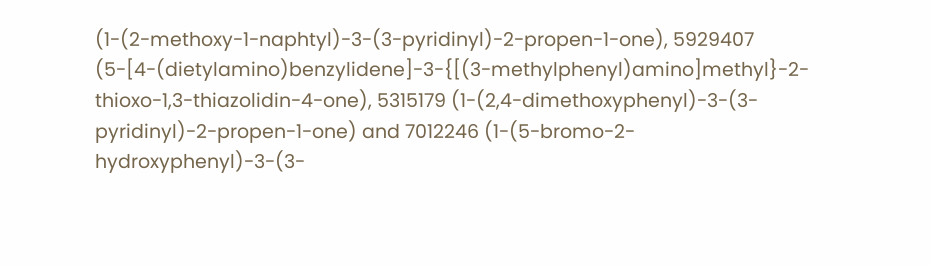(1-(2-methoxy-1-naphtyl)-3-(3-pyridinyl)-2-propen-1-one), 5929407 (5-[4-(dietylamino)benzylidene]-3-{[(3-methylphenyl)amino]methyl}-2-thioxo-1,3-thiazolidin-4-one), 5315179 (1-(2,4-dimethoxyphenyl)-3-(3-pyridinyl)-2-propen-1-one) and 7012246 (1-(5-bromo-2-hydroxyphenyl)-3-(3-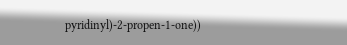pyridinyl)-2-propen-1-one))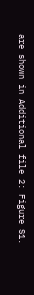are shown in Additional file 2: Figure S1.